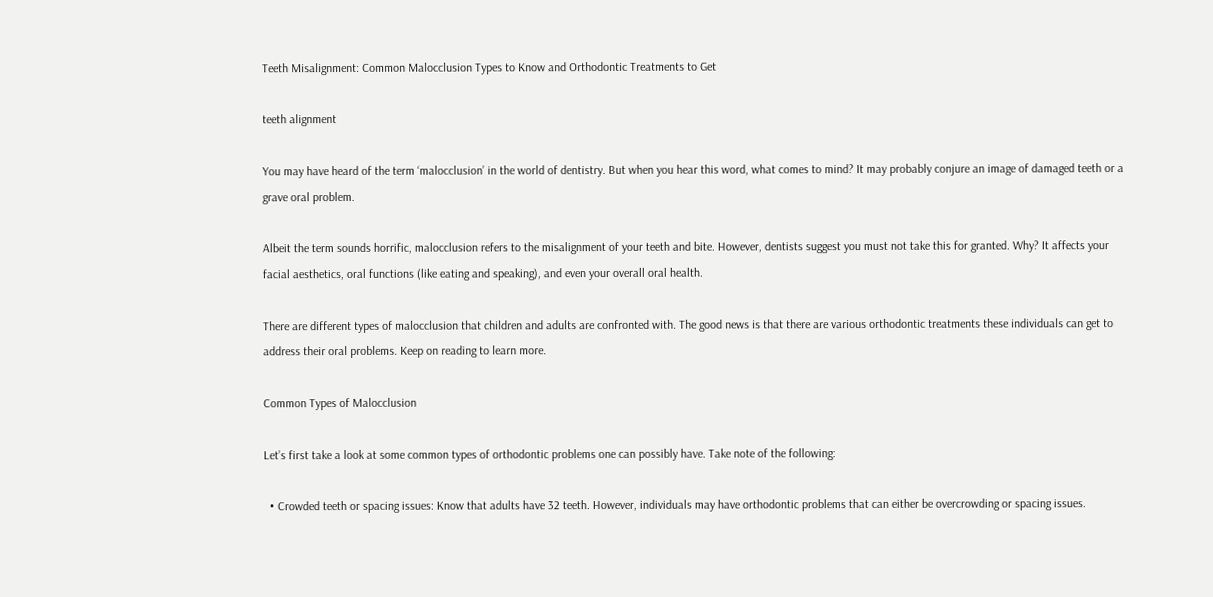Teeth Misalignment: Common Malocclusion Types to Know and Orthodontic Treatments to Get

teeth alignment

You may have heard of the term ‘malocclusion’ in the world of dentistry. But when you hear this word, what comes to mind? It may probably conjure an image of damaged teeth or a grave oral problem.

Albeit the term sounds horrific, malocclusion refers to the misalignment of your teeth and bite. However, dentists suggest you must not take this for granted. Why? It affects your facial aesthetics, oral functions (like eating and speaking), and even your overall oral health.

There are different types of malocclusion that children and adults are confronted with. The good news is that there are various orthodontic treatments these individuals can get to address their oral problems. Keep on reading to learn more.

Common Types of Malocclusion

Let’s first take a look at some common types of orthodontic problems one can possibly have. Take note of the following:

  • Crowded teeth or spacing issues: Know that adults have 32 teeth. However, individuals may have orthodontic problems that can either be overcrowding or spacing issues.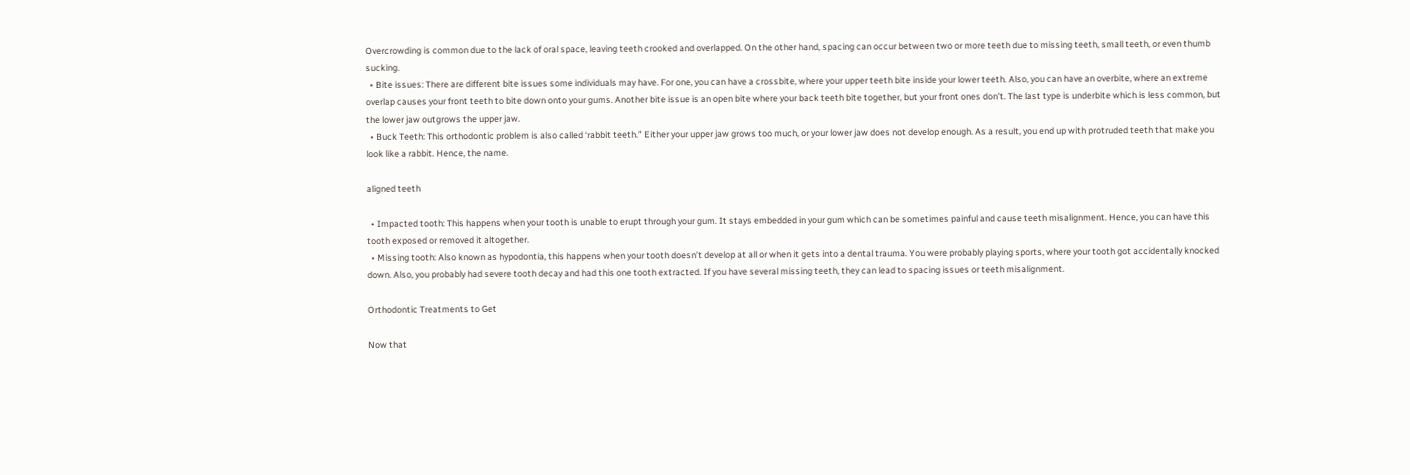Overcrowding is common due to the lack of oral space, leaving teeth crooked and overlapped. On the other hand, spacing can occur between two or more teeth due to missing teeth, small teeth, or even thumb sucking.
  • Bite issues: There are different bite issues some individuals may have. For one, you can have a crossbite, where your upper teeth bite inside your lower teeth. Also, you can have an overbite, where an extreme overlap causes your front teeth to bite down onto your gums. Another bite issue is an open bite where your back teeth bite together, but your front ones don’t. The last type is underbite which is less common, but the lower jaw outgrows the upper jaw.
  • Buck Teeth: This orthodontic problem is also called ‘rabbit teeth.” Either your upper jaw grows too much, or your lower jaw does not develop enough. As a result, you end up with protruded teeth that make you look like a rabbit. Hence, the name.

aligned teeth

  • Impacted tooth: This happens when your tooth is unable to erupt through your gum. It stays embedded in your gum which can be sometimes painful and cause teeth misalignment. Hence, you can have this tooth exposed or removed it altogether.
  • Missing tooth: Also known as hypodontia, this happens when your tooth doesn’t develop at all or when it gets into a dental trauma. You were probably playing sports, where your tooth got accidentally knocked down. Also, you probably had severe tooth decay and had this one tooth extracted. If you have several missing teeth, they can lead to spacing issues or teeth misalignment.

Orthodontic Treatments to Get

Now that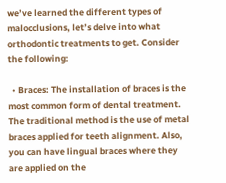we’ve learned the different types of malocclusions, let’s delve into what orthodontic treatments to get. Consider the following:

  • Braces: The installation of braces is the most common form of dental treatment. The traditional method is the use of metal braces applied for teeth alignment. Also, you can have lingual braces where they are applied on the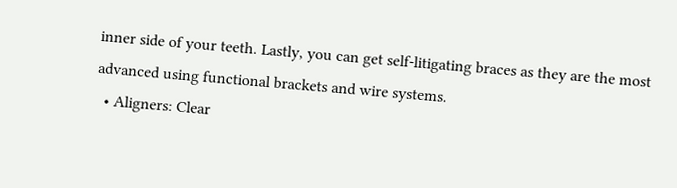inner side of your teeth. Lastly, you can get self-litigating braces as they are the most advanced using functional brackets and wire systems.
  • Aligners: Clear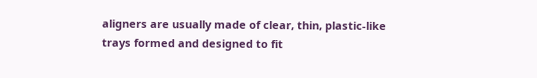aligners are usually made of clear, thin, plastic-like trays formed and designed to fit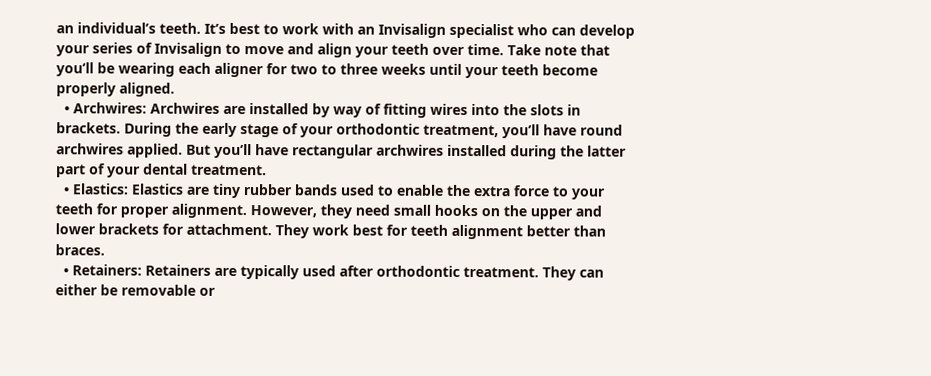an individual’s teeth. It’s best to work with an Invisalign specialist who can develop your series of Invisalign to move and align your teeth over time. Take note that you’ll be wearing each aligner for two to three weeks until your teeth become properly aligned.
  • Archwires: Archwires are installed by way of fitting wires into the slots in brackets. During the early stage of your orthodontic treatment, you’ll have round archwires applied. But you’ll have rectangular archwires installed during the latter part of your dental treatment.
  • Elastics: Elastics are tiny rubber bands used to enable the extra force to your teeth for proper alignment. However, they need small hooks on the upper and lower brackets for attachment. They work best for teeth alignment better than braces.
  • Retainers: Retainers are typically used after orthodontic treatment. They can either be removable or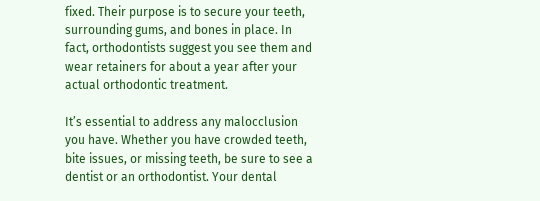fixed. Their purpose is to secure your teeth, surrounding gums, and bones in place. In fact, orthodontists suggest you see them and wear retainers for about a year after your actual orthodontic treatment.

It’s essential to address any malocclusion you have. Whether you have crowded teeth, bite issues, or missing teeth, be sure to see a dentist or an orthodontist. Your dental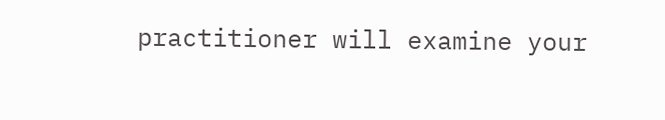practitioner will examine your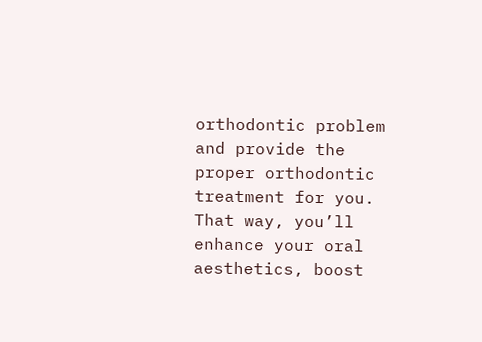orthodontic problem and provide the proper orthodontic treatment for you. That way, you’ll enhance your oral aesthetics, boost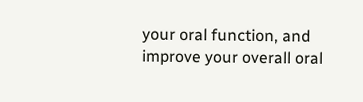your oral function, and improve your overall oral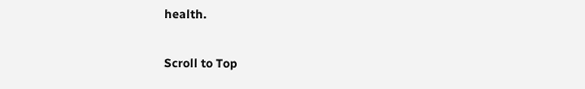health.

Scroll to Top